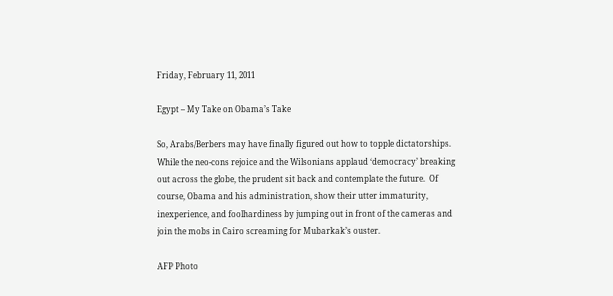Friday, February 11, 2011

Egypt – My Take on Obama’s Take

So, Arabs/Berbers may have finally figured out how to topple dictatorships.  While the neo-cons rejoice and the Wilsonians applaud ‘democracy’ breaking out across the globe, the prudent sit back and contemplate the future.  Of course, Obama and his administration, show their utter immaturity, inexperience, and foolhardiness by jumping out in front of the cameras and join the mobs in Cairo screaming for Mubarkak’s ouster.

AFP Photo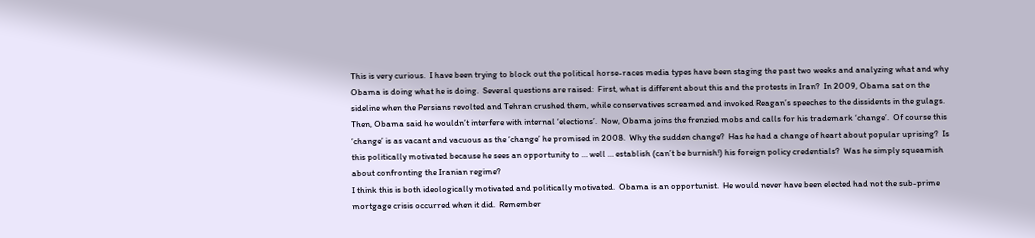This is very curious.  I have been trying to block out the political horse-races media types have been staging the past two weeks and analyzing what and why Obama is doing what he is doing.  Several questions are raised:  First, what is different about this and the protests in Iran?  In 2009, Obama sat on the sideline when the Persians revolted and Tehran crushed them, while conservatives screamed and invoked Reagan’s speeches to the dissidents in the gulags.  Then, Obama said he wouldn’t interfere with internal ‘elections’.  Now, Obama joins the frenzied mobs and calls for his trademark ‘change’.  Of course this ‘change’ is as vacant and vacuous as the ‘change’ he promised in 2008.  Why the sudden change?  Has he had a change of heart about popular uprising?  Is this politically motivated because he sees an opportunity to … well … establish (can’t be burnish!) his foreign policy credentials?  Was he simply squeamish about confronting the Iranian regime?
I think this is both ideologically motivated and politically motivated.  Obama is an opportunist.  He would never have been elected had not the sub-prime mortgage crisis occurred when it did.  Remember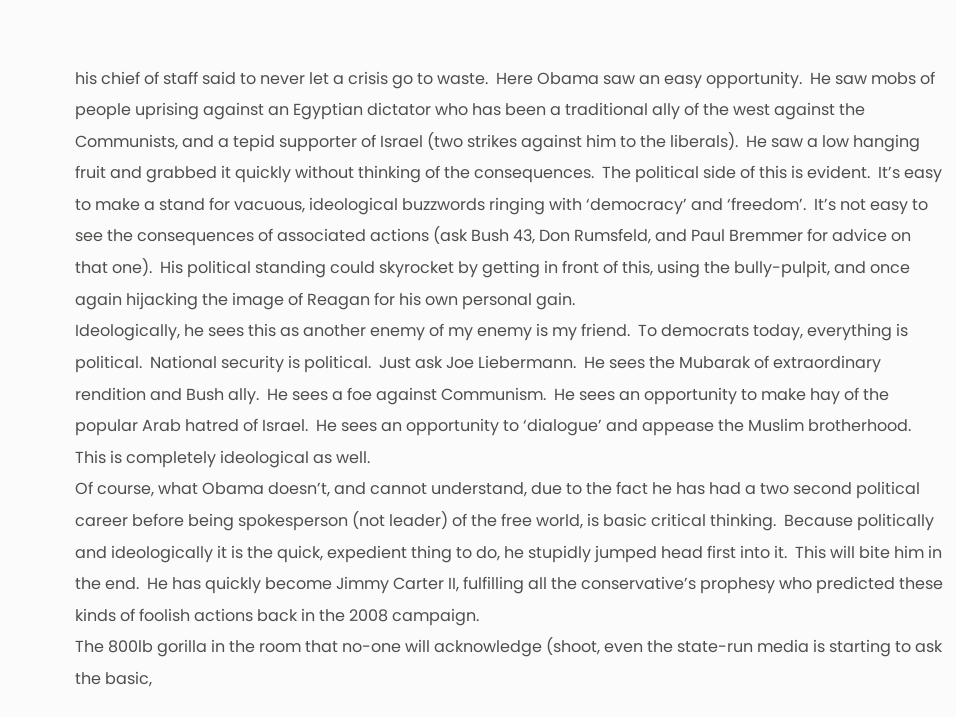his chief of staff said to never let a crisis go to waste.  Here Obama saw an easy opportunity.  He saw mobs of people uprising against an Egyptian dictator who has been a traditional ally of the west against the Communists, and a tepid supporter of Israel (two strikes against him to the liberals).  He saw a low hanging fruit and grabbed it quickly without thinking of the consequences.  The political side of this is evident.  It’s easy to make a stand for vacuous, ideological buzzwords ringing with ‘democracy’ and ‘freedom’.  It’s not easy to see the consequences of associated actions (ask Bush 43, Don Rumsfeld, and Paul Bremmer for advice on that one).  His political standing could skyrocket by getting in front of this, using the bully-pulpit, and once again hijacking the image of Reagan for his own personal gain.
Ideologically, he sees this as another enemy of my enemy is my friend.  To democrats today, everything is political.  National security is political.  Just ask Joe Liebermann.  He sees the Mubarak of extraordinary rendition and Bush ally.  He sees a foe against Communism.  He sees an opportunity to make hay of the popular Arab hatred of Israel.  He sees an opportunity to ‘dialogue’ and appease the Muslim brotherhood.  This is completely ideological as well.
Of course, what Obama doesn’t, and cannot understand, due to the fact he has had a two second political career before being spokesperson (not leader) of the free world, is basic critical thinking.  Because politically and ideologically it is the quick, expedient thing to do, he stupidly jumped head first into it.  This will bite him in the end.  He has quickly become Jimmy Carter II, fulfilling all the conservative’s prophesy who predicted these kinds of foolish actions back in the 2008 campaign.
The 800lb gorilla in the room that no-one will acknowledge (shoot, even the state-run media is starting to ask the basic,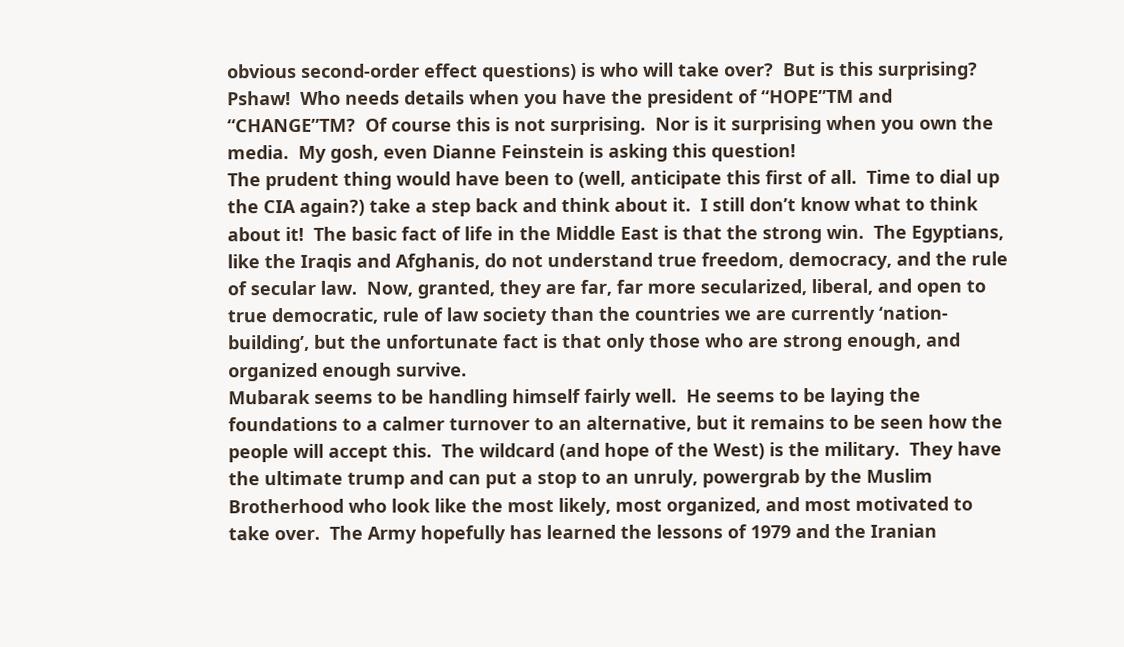obvious second-order effect questions) is who will take over?  But is this surprising?  Pshaw!  Who needs details when you have the president of “HOPE”TM and “CHANGE”TM?  Of course this is not surprising.  Nor is it surprising when you own the media.  My gosh, even Dianne Feinstein is asking this question!
The prudent thing would have been to (well, anticipate this first of all.  Time to dial up the CIA again?) take a step back and think about it.  I still don’t know what to think about it!  The basic fact of life in the Middle East is that the strong win.  The Egyptians, like the Iraqis and Afghanis, do not understand true freedom, democracy, and the rule of secular law.  Now, granted, they are far, far more secularized, liberal, and open to true democratic, rule of law society than the countries we are currently ‘nation-building’, but the unfortunate fact is that only those who are strong enough, and organized enough survive.
Mubarak seems to be handling himself fairly well.  He seems to be laying the foundations to a calmer turnover to an alternative, but it remains to be seen how the people will accept this.  The wildcard (and hope of the West) is the military.  They have the ultimate trump and can put a stop to an unruly, powergrab by the Muslim Brotherhood who look like the most likely, most organized, and most motivated to take over.  The Army hopefully has learned the lessons of 1979 and the Iranian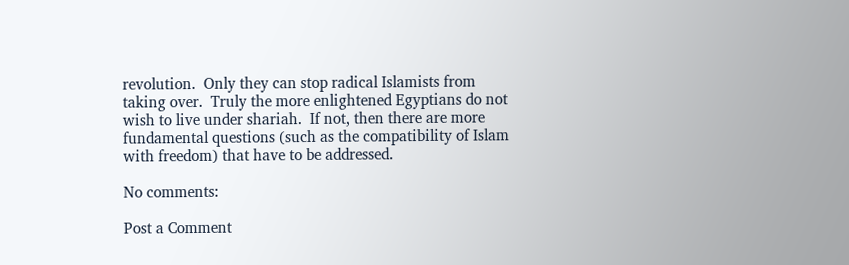revolution.  Only they can stop radical Islamists from taking over.  Truly the more enlightened Egyptians do not wish to live under shariah.  If not, then there are more fundamental questions (such as the compatibility of Islam with freedom) that have to be addressed.

No comments:

Post a Comment